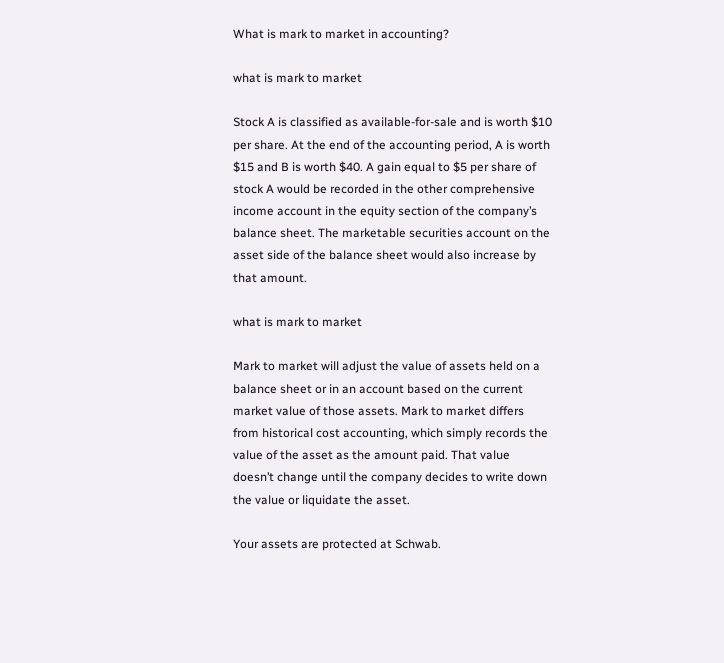What is mark to market in accounting?

what is mark to market

Stock A is classified as available-for-sale and is worth $10 per share. At the end of the accounting period, A is worth $15 and B is worth $40. A gain equal to $5 per share of stock A would be recorded in the other comprehensive income account in the equity section of the company’s balance sheet. The marketable securities account on the asset side of the balance sheet would also increase by that amount.

what is mark to market

Mark to market will adjust the value of assets held on a balance sheet or in an account based on the current market value of those assets. Mark to market differs from historical cost accounting, which simply records the value of the asset as the amount paid. That value doesn’t change until the company decides to write down the value or liquidate the asset.

Your assets are protected at Schwab.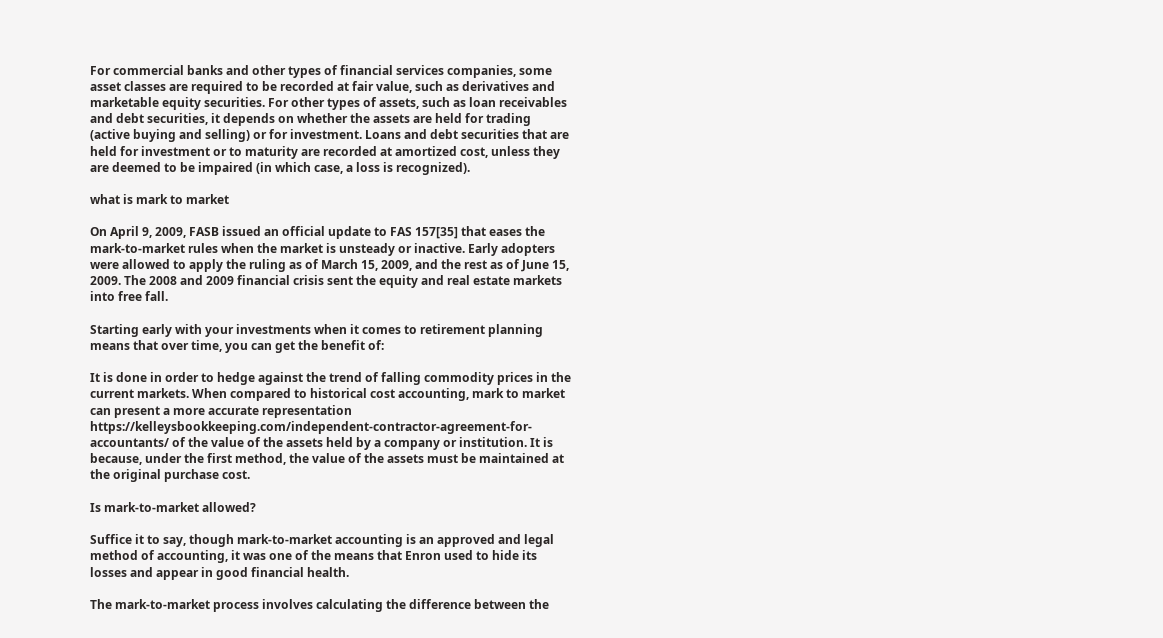For commercial banks and other types of financial services companies, some asset classes are required to be recorded at fair value, such as derivatives and marketable equity securities. For other types of assets, such as loan receivables and debt securities, it depends on whether the assets are held for trading (active buying and selling) or for investment. Loans and debt securities that are held for investment or to maturity are recorded at amortized cost, unless they are deemed to be impaired (in which case, a loss is recognized).

what is mark to market

On April 9, 2009, FASB issued an official update to FAS 157[35] that eases the mark-to-market rules when the market is unsteady or inactive. Early adopters were allowed to apply the ruling as of March 15, 2009, and the rest as of June 15, 2009. The 2008 and 2009 financial crisis sent the equity and real estate markets into free fall.

Starting early with your investments when it comes to retirement planning means that over time, you can get the benefit of:

It is done in order to hedge against the trend of falling commodity prices in the current markets. When compared to historical cost accounting, mark to market can present a more accurate representation https://kelleysbookkeeping.com/independent-contractor-agreement-for-accountants/ of the value of the assets held by a company or institution. It is because, under the first method, the value of the assets must be maintained at the original purchase cost.

Is mark-to-market allowed?

Suffice it to say, though mark-to-market accounting is an approved and legal method of accounting, it was one of the means that Enron used to hide its losses and appear in good financial health.

The mark-to-market process involves calculating the difference between the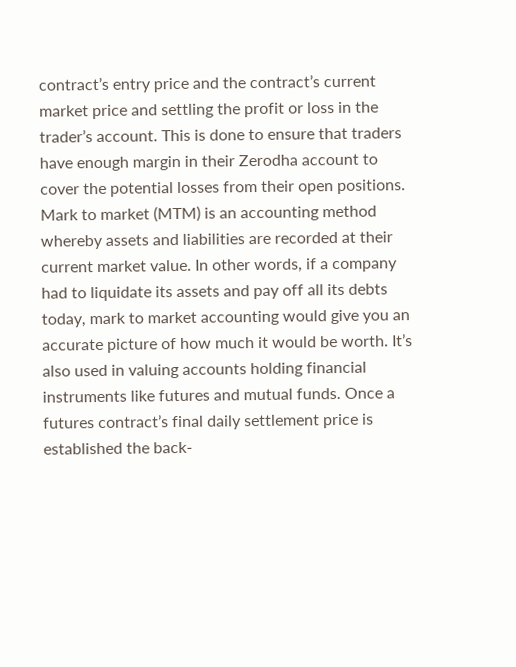contract’s entry price and the contract’s current market price and settling the profit or loss in the trader’s account. This is done to ensure that traders have enough margin in their Zerodha account to cover the potential losses from their open positions. Mark to market (MTM) is an accounting method whereby assets and liabilities are recorded at their current market value. In other words, if a company had to liquidate its assets and pay off all its debts today, mark to market accounting would give you an accurate picture of how much it would be worth. It’s also used in valuing accounts holding financial instruments like futures and mutual funds. Once a futures contract’s final daily settlement price is established the back-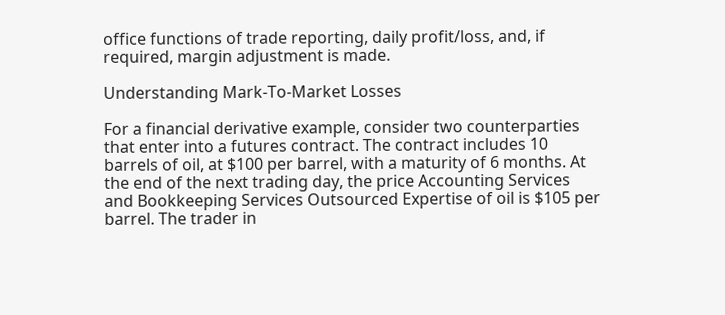office functions of trade reporting, daily profit/loss, and, if required, margin adjustment is made.

Understanding Mark-To-Market Losses

For a financial derivative example, consider two counterparties that enter into a futures contract. The contract includes 10 barrels of oil, at $100 per barrel, with a maturity of 6 months. At the end of the next trading day, the price Accounting Services and Bookkeeping Services Outsourced Expertise of oil is $105 per barrel. The trader in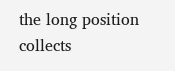the long position collects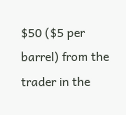$50 ($5 per barrel) from the trader in the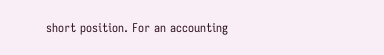short position. For an accounting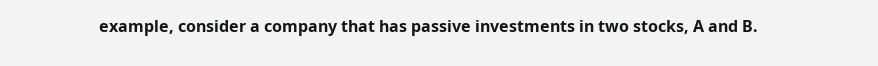example, consider a company that has passive investments in two stocks, A and B.